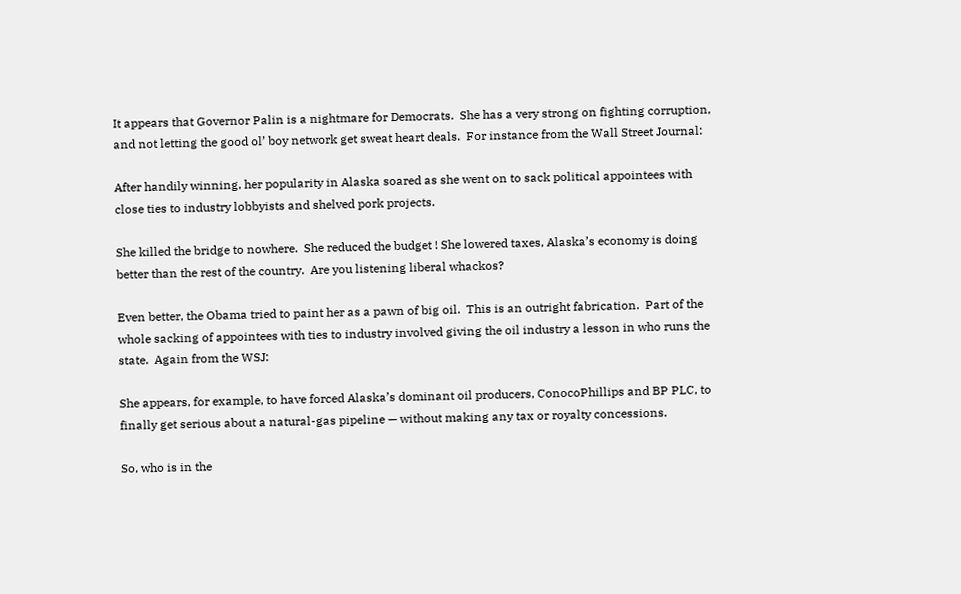It appears that Governor Palin is a nightmare for Democrats.  She has a very strong on fighting corruption, and not letting the good ol’ boy network get sweat heart deals.  For instance from the Wall Street Journal:

After handily winning, her popularity in Alaska soared as she went on to sack political appointees with close ties to industry lobbyists and shelved pork projects.

She killed the bridge to nowhere.  She reduced the budget ! She lowered taxes, Alaska’s economy is doing better than the rest of the country.  Are you listening liberal whackos?

Even better, the Obama tried to paint her as a pawn of big oil.  This is an outright fabrication.  Part of the whole sacking of appointees with ties to industry involved giving the oil industry a lesson in who runs the state.  Again from the WSJ:

She appears, for example, to have forced Alaska’s dominant oil producers, ConocoPhillips and BP PLC, to finally get serious about a natural-gas pipeline — without making any tax or royalty concessions.

So, who is in the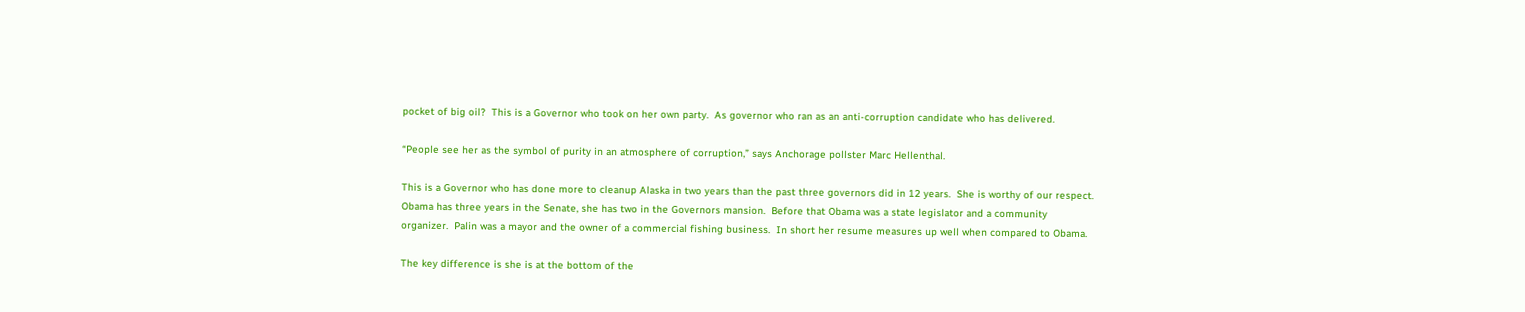pocket of big oil?  This is a Governor who took on her own party.  As governor who ran as an anti-corruption candidate who has delivered.

“People see her as the symbol of purity in an atmosphere of corruption,” says Anchorage pollster Marc Hellenthal.

This is a Governor who has done more to cleanup Alaska in two years than the past three governors did in 12 years.  She is worthy of our respect.  Obama has three years in the Senate, she has two in the Governors mansion.  Before that Obama was a state legislator and a community organizer.  Palin was a mayor and the owner of a commercial fishing business.  In short her resume measures up well when compared to Obama.

The key difference is she is at the bottom of the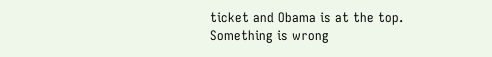ticket and Obama is at the top.  Something is wrong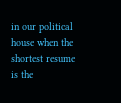in our political house when the shortest resume is the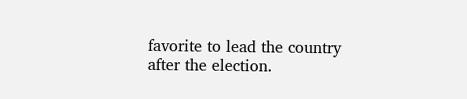favorite to lead the country after the election.